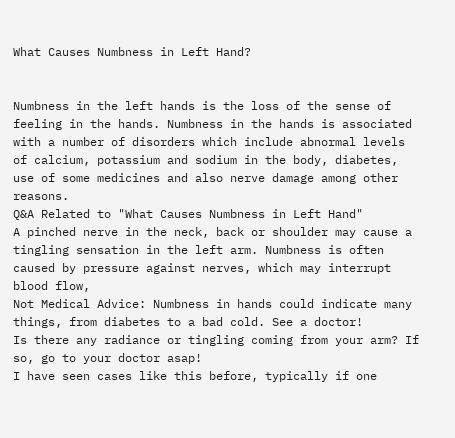What Causes Numbness in Left Hand?


Numbness in the left hands is the loss of the sense of feeling in the hands. Numbness in the hands is associated with a number of disorders which include abnormal levels of calcium, potassium and sodium in the body, diabetes, use of some medicines and also nerve damage among other reasons.
Q&A Related to "What Causes Numbness in Left Hand"
A pinched nerve in the neck, back or shoulder may cause a tingling sensation in the left arm. Numbness is often caused by pressure against nerves, which may interrupt blood flow,
Not Medical Advice: Numbness in hands could indicate many things, from diabetes to a bad cold. See a doctor!
Is there any radiance or tingling coming from your arm? If so, go to your doctor asap!
I have seen cases like this before, typically if one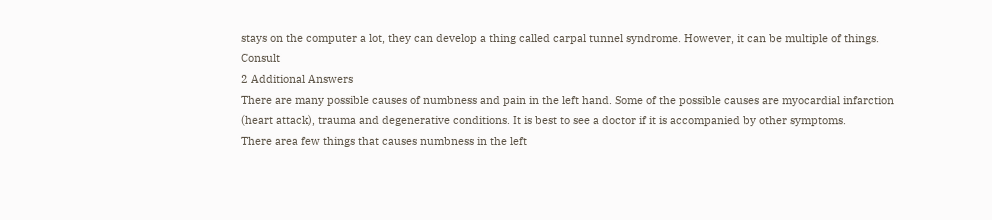stays on the computer a lot, they can develop a thing called carpal tunnel syndrome. However, it can be multiple of things. Consult
2 Additional Answers
There are many possible causes of numbness and pain in the left hand. Some of the possible causes are myocardial infarction (heart attack), trauma and degenerative conditions. It is best to see a doctor if it is accompanied by other symptoms.
There area few things that causes numbness in the left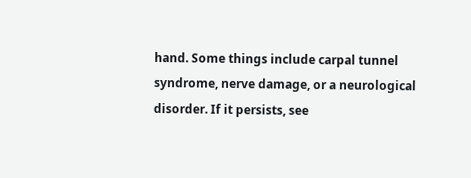hand. Some things include carpal tunnel syndrome, nerve damage, or a neurological disorder. If it persists, see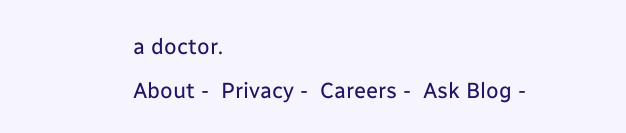a doctor.
About -  Privacy -  Careers -  Ask Blog -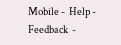Mobile -  Help -  Feedback  -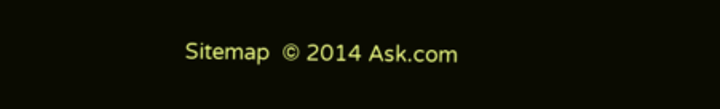Sitemap  © 2014 Ask.com